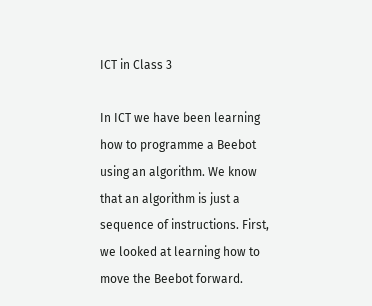ICT in Class 3

In ICT we have been learning how to programme a Beebot using an algorithm. We know that an algorithm is just a sequence of instructions. First, we looked at learning how to move the Beebot forward.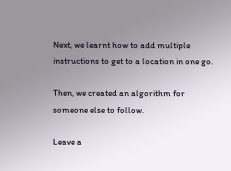Next, we learnt how to add multiple instructions to get to a location in one go.

Then, we created an algorithm for someone else to follow.

Leave a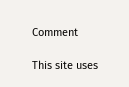Comment

This site uses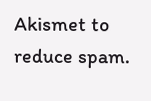Akismet to reduce spam.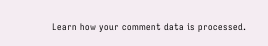Learn how your comment data is processed.